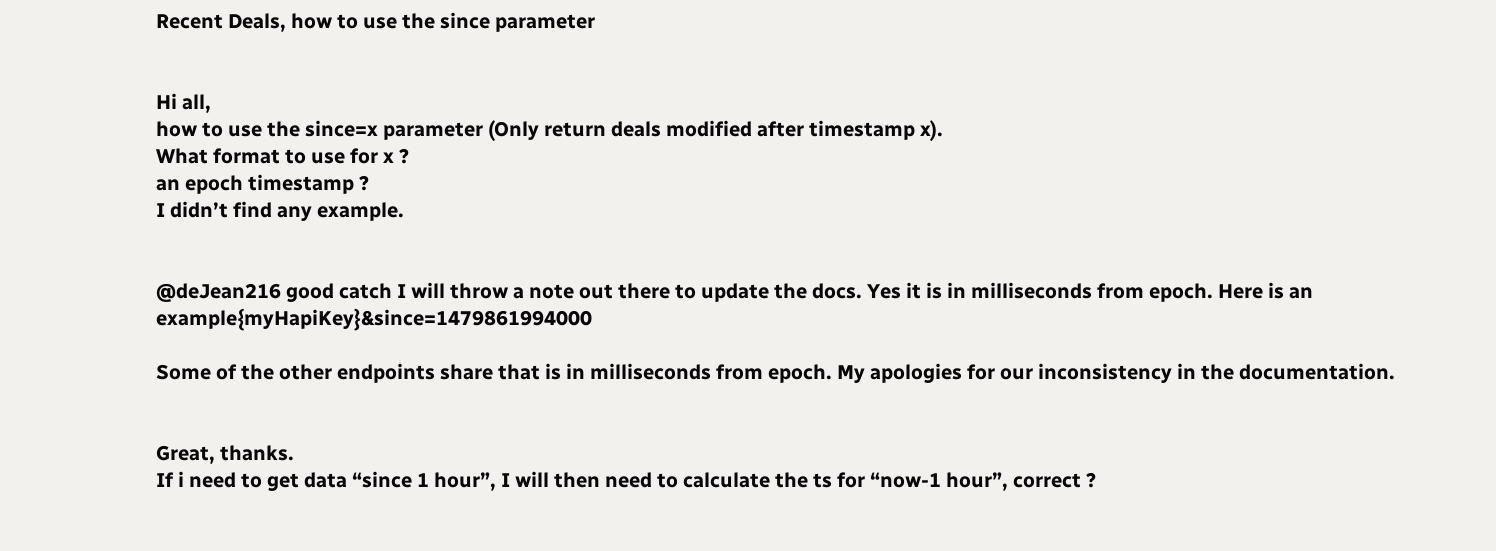Recent Deals, how to use the since parameter


Hi all,
how to use the since=x parameter (Only return deals modified after timestamp x).
What format to use for x ?
an epoch timestamp ?
I didn’t find any example.


@deJean216 good catch I will throw a note out there to update the docs. Yes it is in milliseconds from epoch. Here is an example{myHapiKey}&since=1479861994000

Some of the other endpoints share that is in milliseconds from epoch. My apologies for our inconsistency in the documentation.


Great, thanks.
If i need to get data “since 1 hour”, I will then need to calculate the ts for “now-1 hour”, correct ?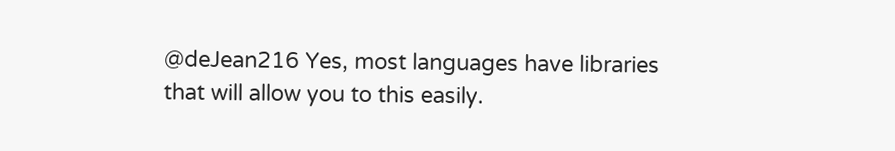@deJean216 Yes, most languages have libraries that will allow you to this easily.